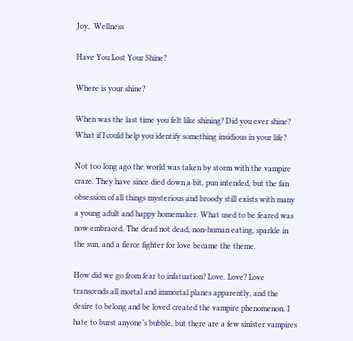Joy,  Wellness

Have You Lost Your Shine?

Where is your shine?

When was the last time you felt like shining? Did you ever shine? What if I could help you identify something insidious in your life?

Not too long ago the world was taken by storm with the vampire craze. They have since died down a bit, pun intended, but the fan obsession of all things mysterious and broody still exists with many a young adult and happy homemaker. What used to be feared was now embraced. The dead not dead, non-human eating, sparkle in the sun, and a fierce fighter for love became the theme.

How did we go from fear to infatuation? Love. Love? Love transcends all mortal and immortal planes apparently, and the desire to belong and be loved created the vampire phenomenon. I hate to burst anyone’s bubble, but there are a few sinister vampires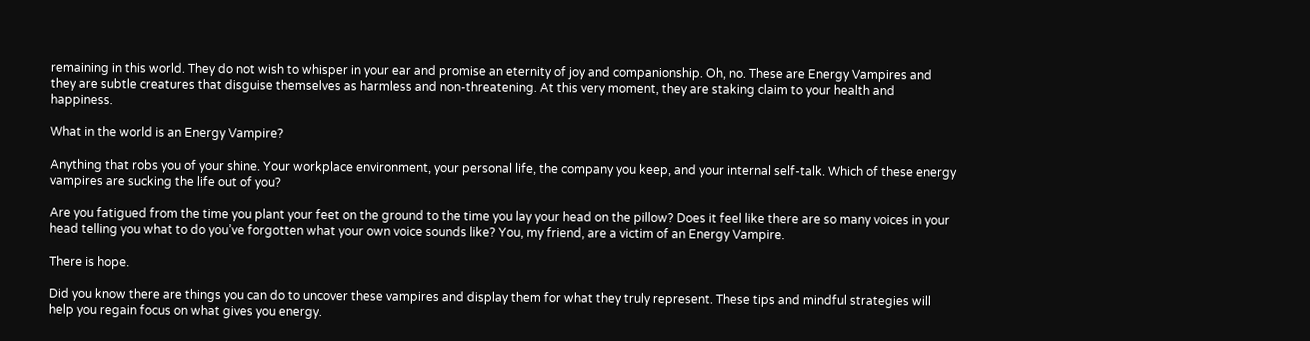remaining in this world. They do not wish to whisper in your ear and promise an eternity of joy and companionship. Oh, no. These are Energy Vampires and they are subtle creatures that disguise themselves as harmless and non-threatening. At this very moment, they are staking claim to your health and happiness.

What in the world is an Energy Vampire?

Anything that robs you of your shine. Your workplace environment, your personal life, the company you keep, and your internal self-talk. Which of these energy vampires are sucking the life out of you?

Are you fatigued from the time you plant your feet on the ground to the time you lay your head on the pillow? Does it feel like there are so many voices in your head telling you what to do you’ve forgotten what your own voice sounds like? You, my friend, are a victim of an Energy Vampire.

There is hope.

Did you know there are things you can do to uncover these vampires and display them for what they truly represent. These tips and mindful strategies will help you regain focus on what gives you energy.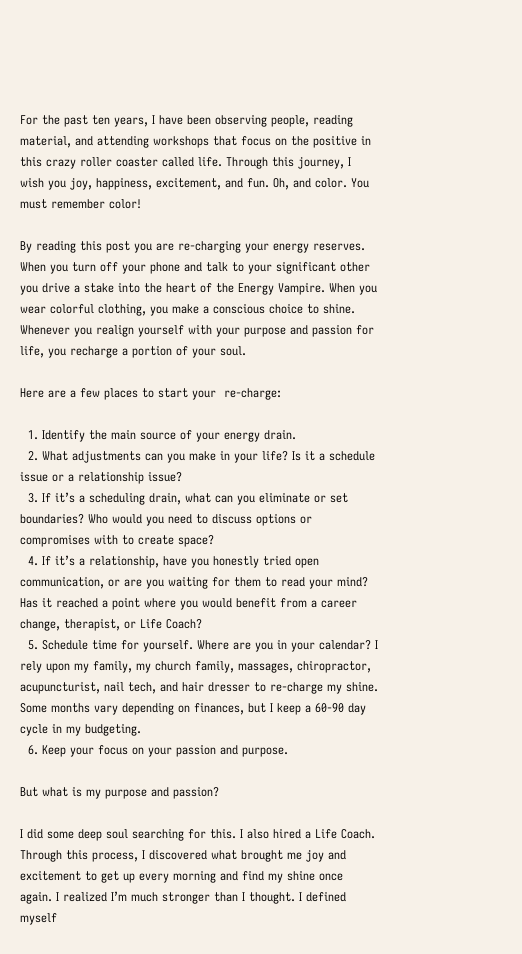For the past ten years, I have been observing people, reading material, and attending workshops that focus on the positive in this crazy roller coaster called life. Through this journey, I wish you joy, happiness, excitement, and fun. Oh, and color. You must remember color!

By reading this post you are re-charging your energy reserves. When you turn off your phone and talk to your significant other you drive a stake into the heart of the Energy Vampire. When you wear colorful clothing, you make a conscious choice to shine. Whenever you realign yourself with your purpose and passion for life, you recharge a portion of your soul.

Here are a few places to start your  re-charge:

  1. Identify the main source of your energy drain.
  2. What adjustments can you make in your life? Is it a schedule issue or a relationship issue?
  3. If it’s a scheduling drain, what can you eliminate or set boundaries? Who would you need to discuss options or compromises with to create space?
  4. If it’s a relationship, have you honestly tried open communication, or are you waiting for them to read your mind? Has it reached a point where you would benefit from a career change, therapist, or Life Coach?
  5. Schedule time for yourself. Where are you in your calendar? I rely upon my family, my church family, massages, chiropractor, acupuncturist, nail tech, and hair dresser to re-charge my shine. Some months vary depending on finances, but I keep a 60-90 day cycle in my budgeting.
  6. Keep your focus on your passion and purpose.

But what is my purpose and passion?

I did some deep soul searching for this. I also hired a Life Coach. Through this process, I discovered what brought me joy and excitement to get up every morning and find my shine once again. I realized I’m much stronger than I thought. I defined myself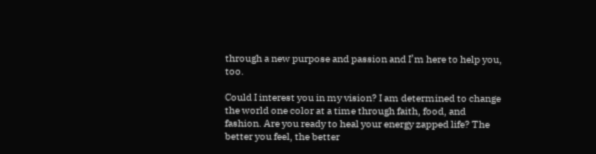through a new purpose and passion and I’m here to help you, too.

Could I interest you in my vision? I am determined to change the world one color at a time through faith, food, and fashion. Are you ready to heal your energy zapped life? The better you feel, the better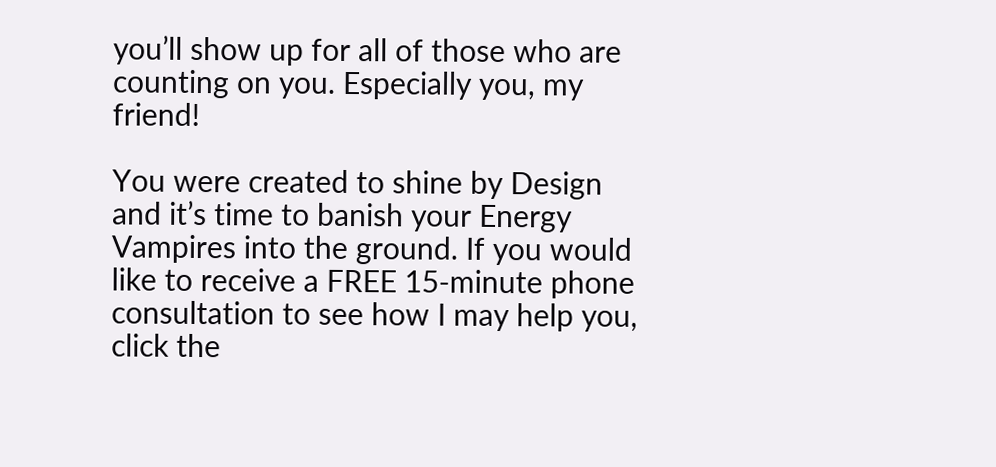you’ll show up for all of those who are counting on you. Especially you, my friend!

You were created to shine by Design and it’s time to banish your Energy Vampires into the ground. If you would like to receive a FREE 15-minute phone consultation to see how I may help you, click the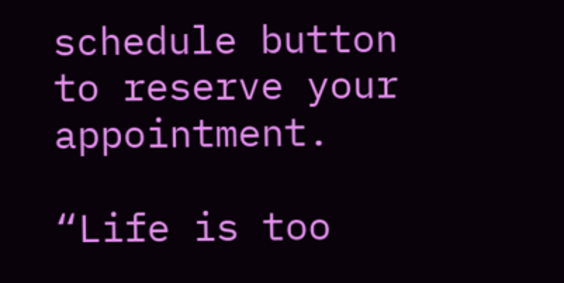schedule button to reserve your appointment.

“Life is too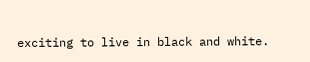exciting to live in black and white.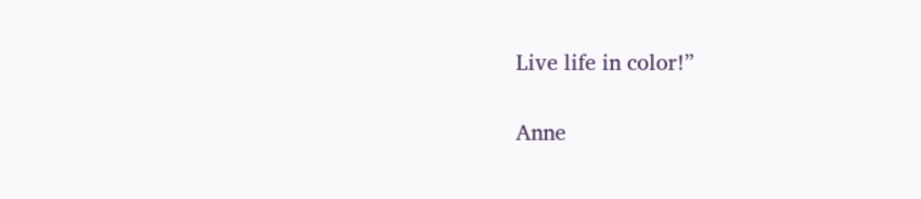Live life in color!”

Anne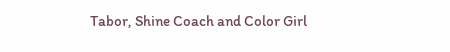Tabor, Shine Coach and Color Girl